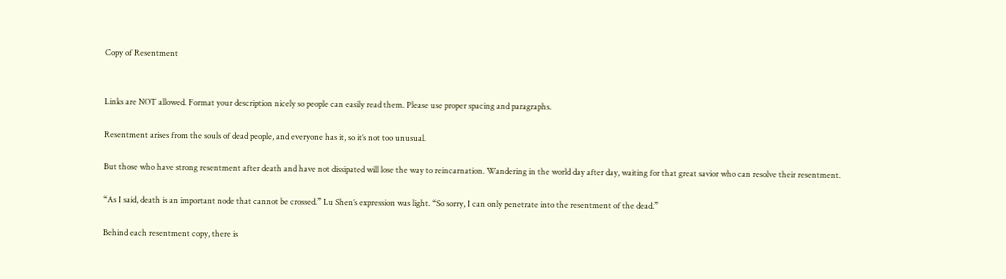Copy of Resentment


Links are NOT allowed. Format your description nicely so people can easily read them. Please use proper spacing and paragraphs.

Resentment arises from the souls of dead people, and everyone has it, so it’s not too unusual.

But those who have strong resentment after death and have not dissipated will lose the way to reincarnation. Wandering in the world day after day, waiting for that great savior who can resolve their resentment.

“As I said, death is an important node that cannot be crossed.” Lu Shen’s expression was light. “So sorry, I can only penetrate into the resentment of the dead.”

Behind each resentment copy, there is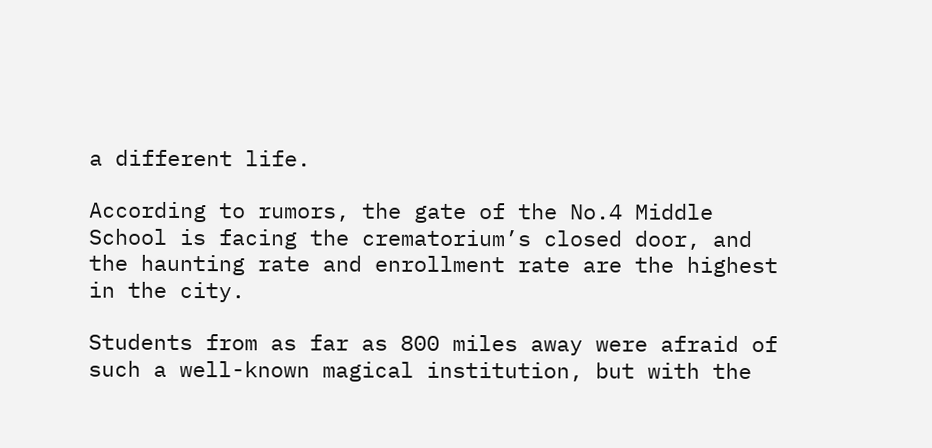a different life.

According to rumors, the gate of the No.4 Middle School is facing the crematorium’s closed door, and the haunting rate and enrollment rate are the highest in the city.

Students from as far as 800 miles away were afraid of such a well-known magical institution, but with the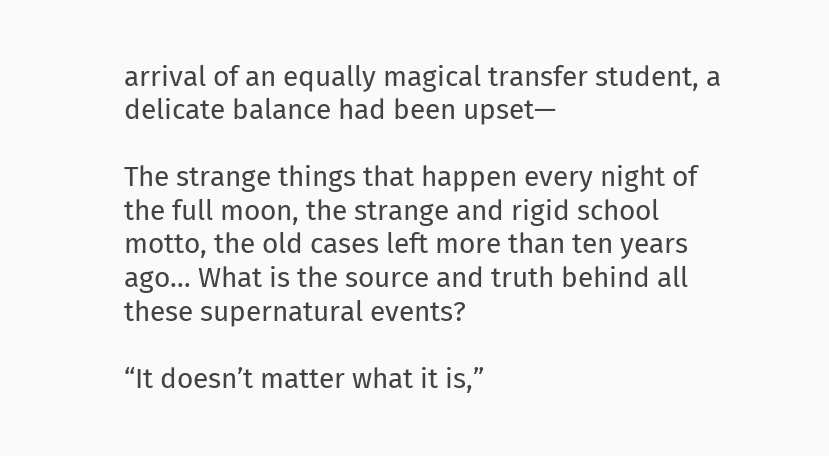arrival of an equally magical transfer student, a delicate balance had been upset—

The strange things that happen every night of the full moon, the strange and rigid school motto, the old cases left more than ten years ago… What is the source and truth behind all these supernatural events?

“It doesn’t matter what it is,”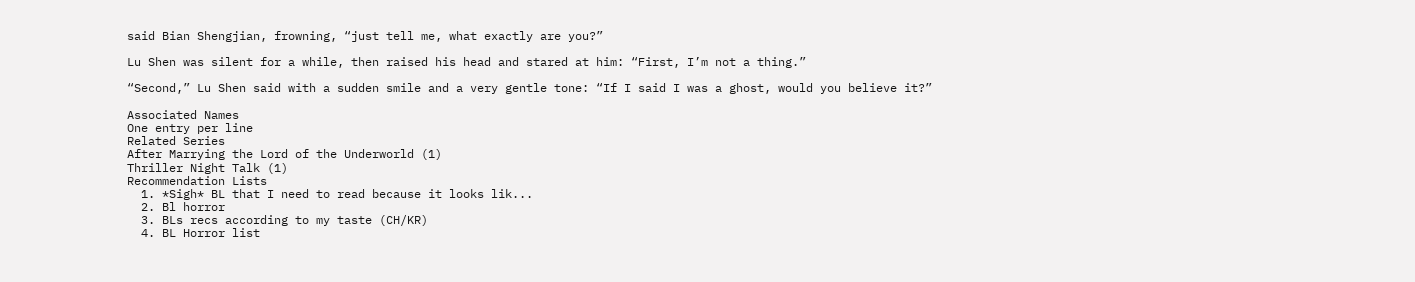said Bian Shengjian, frowning, “just tell me, what exactly are you?”

Lu Shen was silent for a while, then raised his head and stared at him: “First, I’m not a thing.”

“Second,” Lu Shen said with a sudden smile and a very gentle tone: “If I said I was a ghost, would you believe it?”

Associated Names
One entry per line
Related Series
After Marrying the Lord of the Underworld (1)
Thriller Night Talk (1)
Recommendation Lists
  1. *Sigh* BL that I need to read because it looks lik...
  2. Bl horror
  3. BLs recs according to my taste (CH/KR)
  4. BL Horror list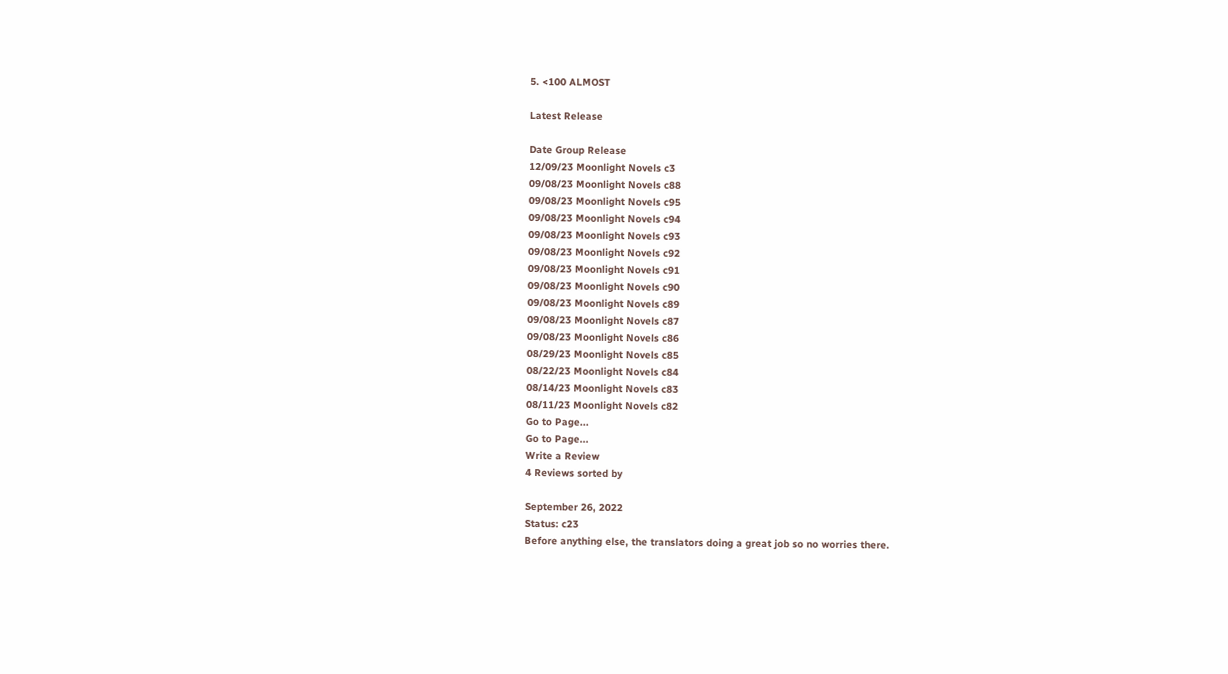5. <100 ALMOST

Latest Release

Date Group Release
12/09/23 Moonlight Novels c3
09/08/23 Moonlight Novels c88
09/08/23 Moonlight Novels c95
09/08/23 Moonlight Novels c94
09/08/23 Moonlight Novels c93
09/08/23 Moonlight Novels c92
09/08/23 Moonlight Novels c91
09/08/23 Moonlight Novels c90
09/08/23 Moonlight Novels c89
09/08/23 Moonlight Novels c87
09/08/23 Moonlight Novels c86
08/29/23 Moonlight Novels c85
08/22/23 Moonlight Novels c84
08/14/23 Moonlight Novels c83
08/11/23 Moonlight Novels c82
Go to Page...
Go to Page...
Write a Review
4 Reviews sorted by

September 26, 2022
Status: c23
Before anything else, the translators doing a great job so no worries there.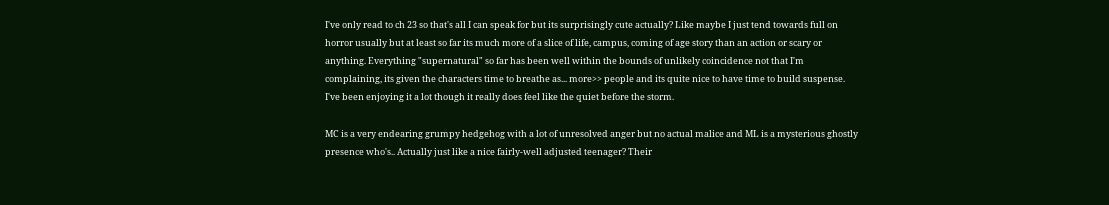I've only read to ch 23 so that's all I can speak for but its surprisingly cute actually? Like maybe I just tend towards full on horror usually but at least so far its much more of a slice of life, campus, coming of age story than an action or scary or anything. Everything "supernatural" so far has been well within the bounds of unlikely coincidence not that I'm complaining, its given the characters time to breathe as... more>> people and its quite nice to have time to build suspense. I've been enjoying it a lot though it really does feel like the quiet before the storm.

MC is a very endearing grumpy hedgehog with a lot of unresolved anger but no actual malice and ML is a mysterious ghostly presence who's.. Actually just like a nice fairly-well adjusted teenager? Their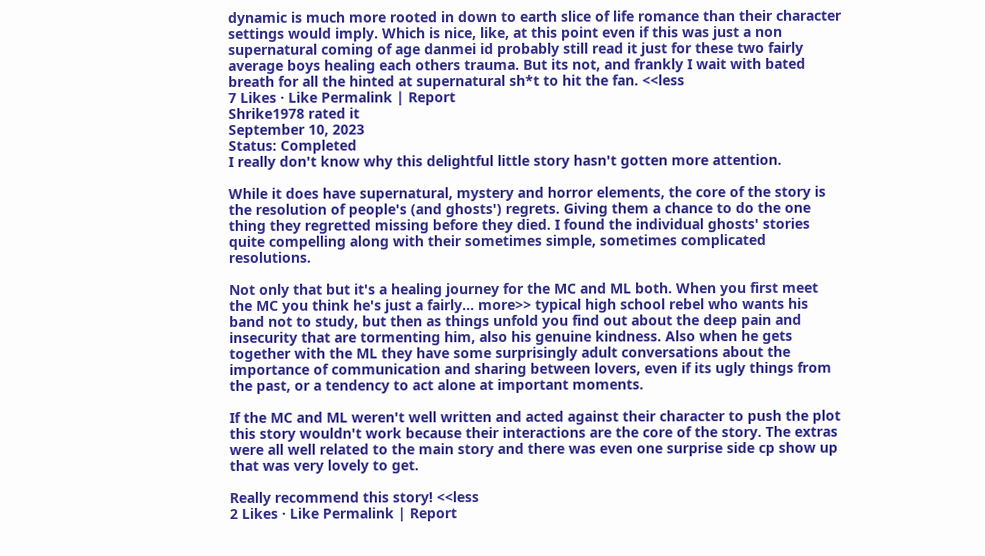dynamic is much more rooted in down to earth slice of life romance than their character settings would imply. Which is nice, like, at this point even if this was just a non supernatural coming of age danmei id probably still read it just for these two fairly average boys healing each others trauma. But its not, and frankly I wait with bated breath for all the hinted at supernatural sh*t to hit the fan. <<less
7 Likes · Like Permalink | Report
Shrike1978 rated it
September 10, 2023
Status: Completed
I really don't know why this delightful little story hasn't gotten more attention.

While it does have supernatural, mystery and horror elements, the core of the story is the resolution of people's (and ghosts') regrets. Giving them a chance to do the one thing they regretted missing before they died. I found the individual ghosts' stories quite compelling along with their sometimes simple, sometimes complicated resolutions.

Not only that but it's a healing journey for the MC and ML both. When you first meet the MC you think he's just a fairly... more>> typical high school rebel who wants his band not to study, but then as things unfold you find out about the deep pain and insecurity that are tormenting him, also his genuine kindness. Also when he gets together with the ML they have some surprisingly adult conversations about the importance of communication and sharing between lovers, even if its ugly things from the past, or a tendency to act alone at important moments.

If the MC and ML weren't well written and acted against their character to push the plot this story wouldn't work because their interactions are the core of the story. The extras were all well related to the main story and there was even one surprise side cp show up that was very lovely to get.

Really recommend this story! <<less
2 Likes · Like Permalink | Report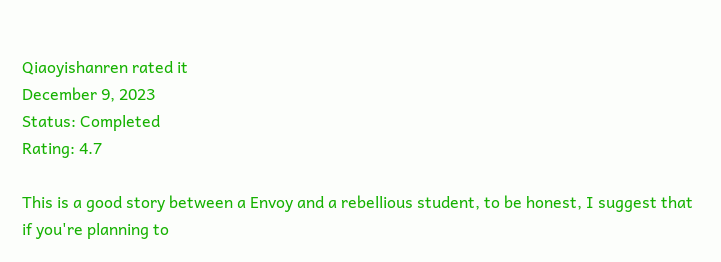Qiaoyishanren rated it
December 9, 2023
Status: Completed
Rating: 4.7

This is a good story between a Envoy and a rebellious student, to be honest, I suggest that if you're planning to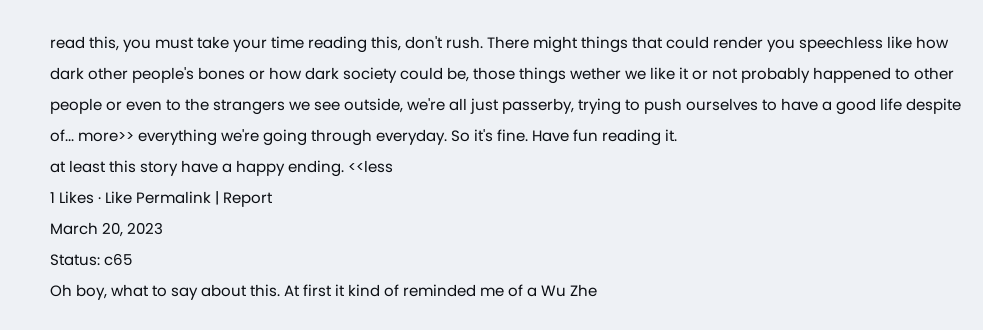read this, you must take your time reading this, don't rush. There might things that could render you speechless like how dark other people's bones or how dark society could be, those things wether we like it or not probably happened to other people or even to the strangers we see outside, we're all just passerby, trying to push ourselves to have a good life despite of... more>> everything we're going through everyday. So it's fine. Have fun reading it.
at least this story have a happy ending. <<less
1 Likes · Like Permalink | Report
March 20, 2023
Status: c65
Oh boy, what to say about this. At first it kind of reminded me of a Wu Zhe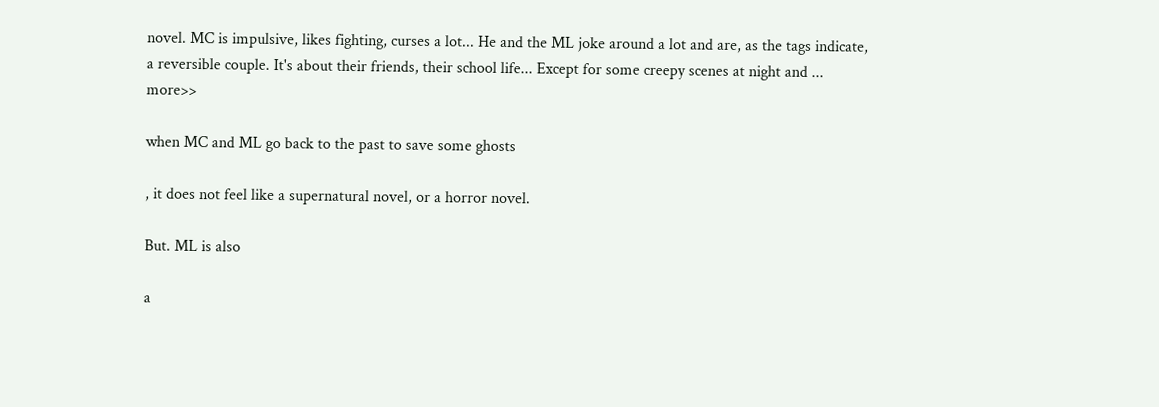novel. MC is impulsive, likes fighting, curses a lot... He and the ML joke around a lot and are, as the tags indicate, a reversible couple. It's about their friends, their school life... Except for some creepy scenes at night and ... more>>

when MC and ML go back to the past to save some ghosts

, it does not feel like a supernatural novel, or a horror novel.

But. ML is also

a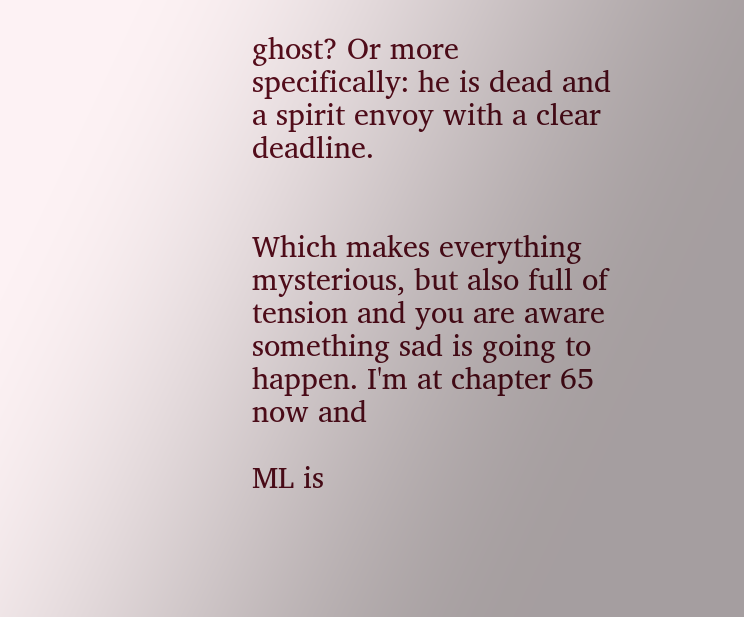ghost? Or more specifically: he is dead and a spirit envoy with a clear deadline.


Which makes everything mysterious, but also full of tension and you are aware something sad is going to happen. I'm at chapter 65 now and

ML is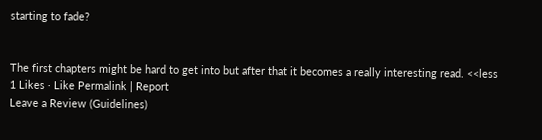starting to fade?


The first chapters might be hard to get into but after that it becomes a really interesting read. <<less
1 Likes · Like Permalink | Report
Leave a Review (Guidelines)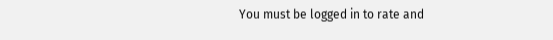You must be logged in to rate and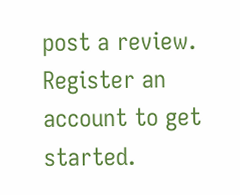post a review. Register an account to get started.